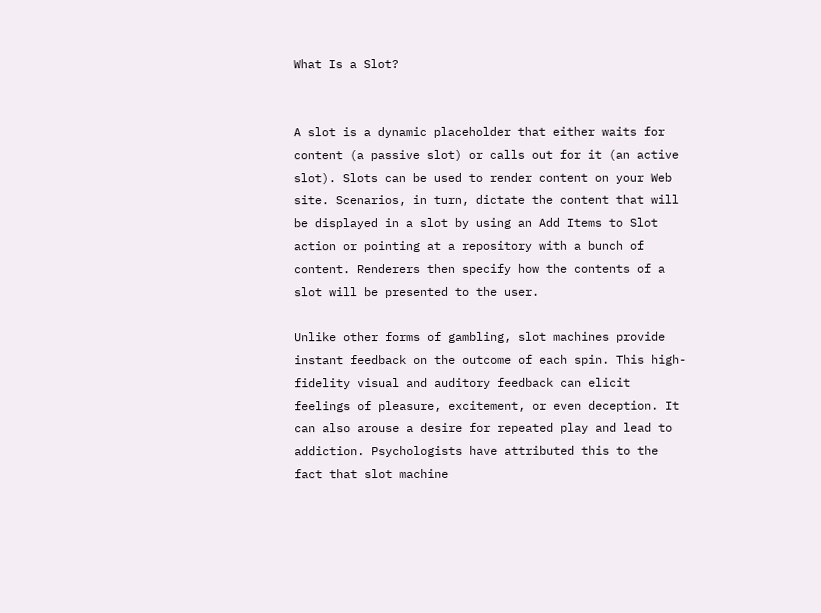What Is a Slot?


A slot is a dynamic placeholder that either waits for content (a passive slot) or calls out for it (an active slot). Slots can be used to render content on your Web site. Scenarios, in turn, dictate the content that will be displayed in a slot by using an Add Items to Slot action or pointing at a repository with a bunch of content. Renderers then specify how the contents of a slot will be presented to the user.

Unlike other forms of gambling, slot machines provide instant feedback on the outcome of each spin. This high-fidelity visual and auditory feedback can elicit feelings of pleasure, excitement, or even deception. It can also arouse a desire for repeated play and lead to addiction. Psychologists have attributed this to the fact that slot machine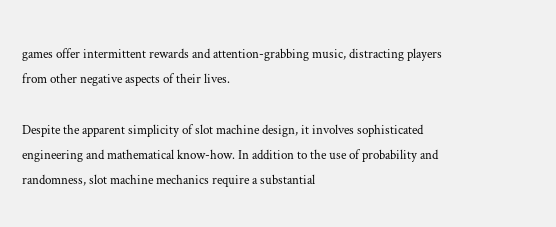games offer intermittent rewards and attention-grabbing music, distracting players from other negative aspects of their lives.

Despite the apparent simplicity of slot machine design, it involves sophisticated engineering and mathematical know-how. In addition to the use of probability and randomness, slot machine mechanics require a substantial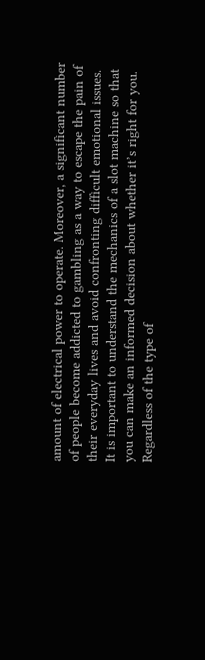amount of electrical power to operate. Moreover, a significant number of people become addicted to gambling as a way to escape the pain of their everyday lives and avoid confronting difficult emotional issues. It is important to understand the mechanics of a slot machine so that you can make an informed decision about whether it’s right for you. Regardless of the type of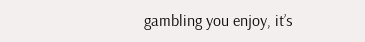gambling you enjoy, it’s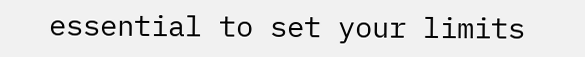essential to set your limits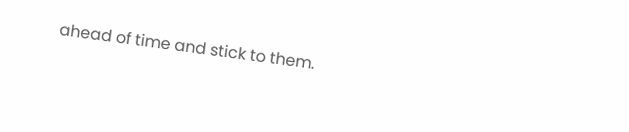ahead of time and stick to them.